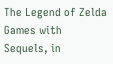The Legend of Zelda Games with Sequels, in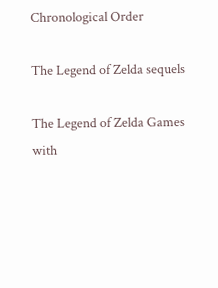Chronological Order

The Legend of Zelda sequels

The Legend of Zelda Games with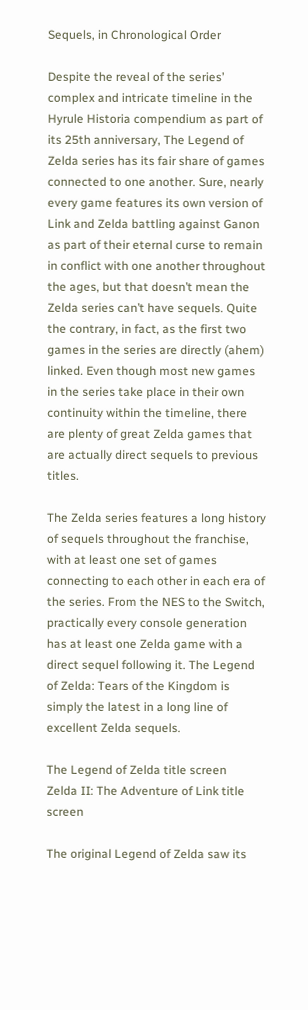Sequels, in Chronological Order

Despite the reveal of the series’ complex and intricate timeline in the Hyrule Historia compendium as part of its 25th anniversary, The Legend of Zelda series has its fair share of games connected to one another. Sure, nearly every game features its own version of Link and Zelda battling against Ganon as part of their eternal curse to remain in conflict with one another throughout the ages, but that doesn’t mean the Zelda series can’t have sequels. Quite the contrary, in fact, as the first two games in the series are directly (ahem) linked. Even though most new games in the series take place in their own continuity within the timeline, there are plenty of great Zelda games that are actually direct sequels to previous titles.

The Zelda series features a long history of sequels throughout the franchise, with at least one set of games connecting to each other in each era of the series. From the NES to the Switch, practically every console generation has at least one Zelda game with a direct sequel following it. The Legend of Zelda: Tears of the Kingdom is simply the latest in a long line of excellent Zelda sequels.

The Legend of Zelda title screen
Zelda II: The Adventure of Link title screen

The original Legend of Zelda saw its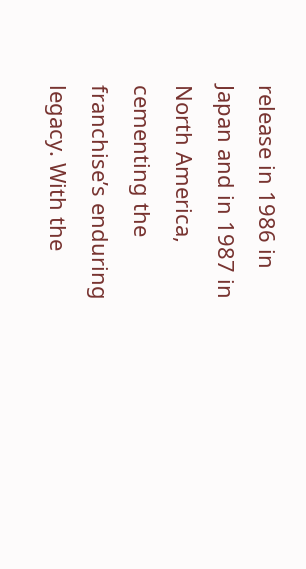release in 1986 in Japan and in 1987 in North America, cementing the franchise’s enduring legacy. With the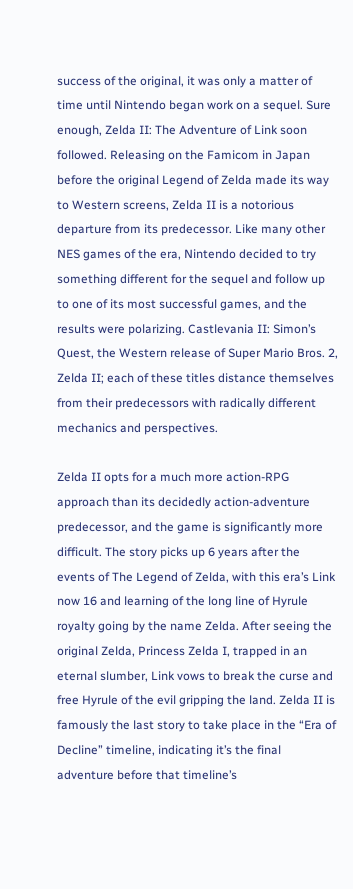success of the original, it was only a matter of time until Nintendo began work on a sequel. Sure enough, Zelda II: The Adventure of Link soon followed. Releasing on the Famicom in Japan before the original Legend of Zelda made its way to Western screens, Zelda II is a notorious departure from its predecessor. Like many other NES games of the era, Nintendo decided to try something different for the sequel and follow up to one of its most successful games, and the results were polarizing. Castlevania II: Simon’s Quest, the Western release of Super Mario Bros. 2, Zelda II; each of these titles distance themselves from their predecessors with radically different mechanics and perspectives.

Zelda II opts for a much more action-RPG approach than its decidedly action-adventure predecessor, and the game is significantly more difficult. The story picks up 6 years after the events of The Legend of Zelda, with this era’s Link now 16 and learning of the long line of Hyrule royalty going by the name Zelda. After seeing the original Zelda, Princess Zelda I, trapped in an eternal slumber, Link vows to break the curse and free Hyrule of the evil gripping the land. Zelda II is famously the last story to take place in the “Era of Decline” timeline, indicating it’s the final adventure before that timeline’s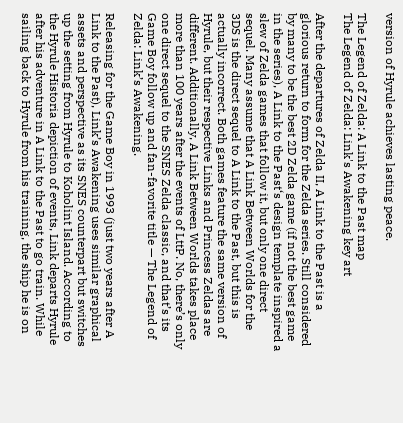version of Hyrule achieves lasting peace.

The Legend of Zelda: A Link to the Past map
The Legend of Zelda: Link's Awakening key art

After the departures of Zelda II, A Link to the Past is a glorious return to form for the Zelda series. Still considered by many to be the best 2D Zelda game (if not the best game in the series), A Link to the Past‘s design template inspired a slew of Zelda games that follow it, but only one direct sequel. Many assume that A Link Between Worlds for the 3DS is the direct sequel to A Link to the Past, but this is actually incorrect. Both games feature the same version of Hyrule, but their respective Links and Princess Zeldas are different. Additionally, A Link Between Worlds takes place more than 100 years after the events of LttP. No, there’s only one direct sequel to the SNES Zelda classic, and that’s its Game Boy follow up and fan-favorite title — The Legend of Zelda: Link’s Awakening.

Releasing for the Game Boy in 1993 (just two years after A Link to the Past), Link’s Awakening uses similar graphical assets and perspective as its SNES counterpart but switches up the setting from Hyrule to Koholint Island. According to the Hyrule Historia depiction of events, Link departs Hyrule after his adventure in A Link to the Past to go train. While sailing back to Hyrule from his training, the ship he is on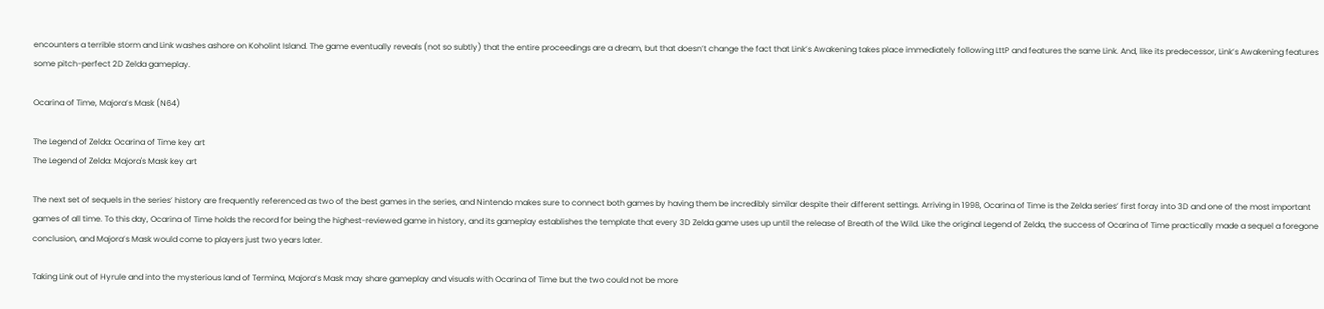encounters a terrible storm and Link washes ashore on Koholint Island. The game eventually reveals (not so subtly) that the entire proceedings are a dream, but that doesn’t change the fact that Link’s Awakening takes place immediately following LttP and features the same Link. And, like its predecessor, Link’s Awakening features some pitch-perfect 2D Zelda gameplay.

Ocarina of Time, Majora’s Mask (N64)

The Legend of Zelda: Ocarina of Time key art
The Legend of Zelda: Majora's Mask key art

The next set of sequels in the series’ history are frequently referenced as two of the best games in the series, and Nintendo makes sure to connect both games by having them be incredibly similar despite their different settings. Arriving in 1998, Ocarina of Time is the Zelda series’ first foray into 3D and one of the most important games of all time. To this day, Ocarina of Time holds the record for being the highest-reviewed game in history, and its gameplay establishes the template that every 3D Zelda game uses up until the release of Breath of the Wild. Like the original Legend of Zelda, the success of Ocarina of Time practically made a sequel a foregone conclusion, and Majora’s Mask would come to players just two years later.

Taking Link out of Hyrule and into the mysterious land of Termina, Majora’s Mask may share gameplay and visuals with Ocarina of Time but the two could not be more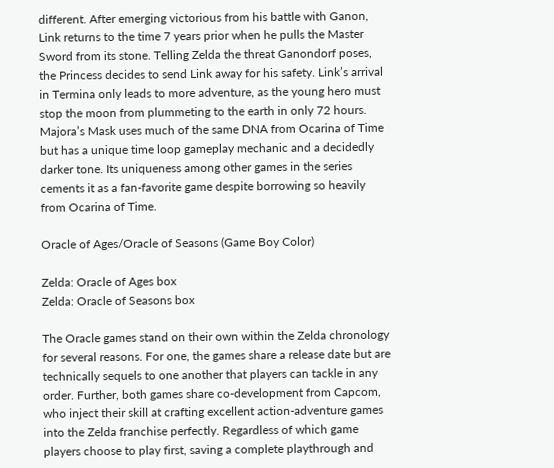different. After emerging victorious from his battle with Ganon, Link returns to the time 7 years prior when he pulls the Master Sword from its stone. Telling Zelda the threat Ganondorf poses, the Princess decides to send Link away for his safety. Link’s arrival in Termina only leads to more adventure, as the young hero must stop the moon from plummeting to the earth in only 72 hours. Majora’s Mask uses much of the same DNA from Ocarina of Time but has a unique time loop gameplay mechanic and a decidedly darker tone. Its uniqueness among other games in the series cements it as a fan-favorite game despite borrowing so heavily from Ocarina of Time.

Oracle of Ages/Oracle of Seasons (Game Boy Color)

Zelda: Oracle of Ages box
Zelda: Oracle of Seasons box

The Oracle games stand on their own within the Zelda chronology for several reasons. For one, the games share a release date but are technically sequels to one another that players can tackle in any order. Further, both games share co-development from Capcom, who inject their skill at crafting excellent action-adventure games into the Zelda franchise perfectly. Regardless of which game players choose to play first, saving a complete playthrough and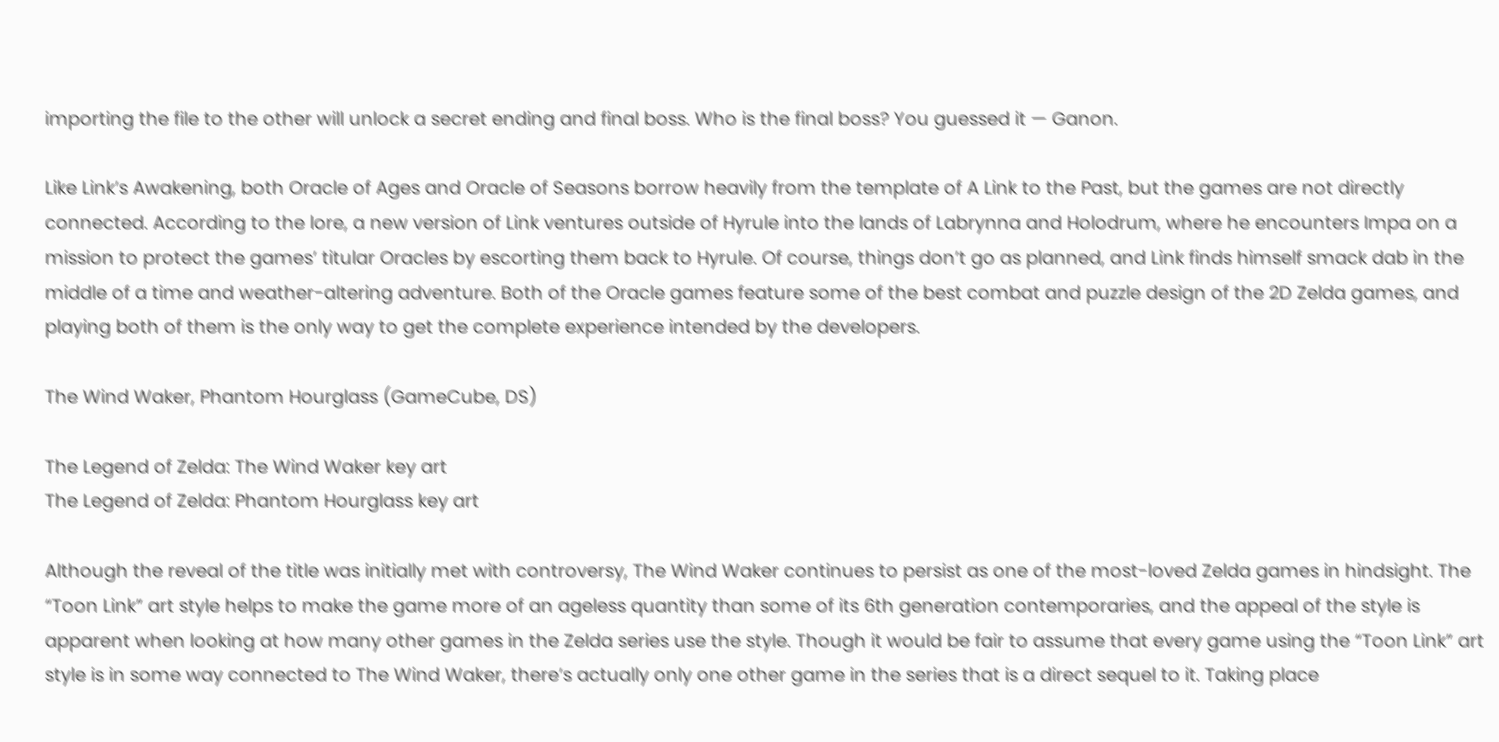importing the file to the other will unlock a secret ending and final boss. Who is the final boss? You guessed it — Ganon.

Like Link’s Awakening, both Oracle of Ages and Oracle of Seasons borrow heavily from the template of A Link to the Past, but the games are not directly connected. According to the lore, a new version of Link ventures outside of Hyrule into the lands of Labrynna and Holodrum, where he encounters Impa on a mission to protect the games’ titular Oracles by escorting them back to Hyrule. Of course, things don’t go as planned, and Link finds himself smack dab in the middle of a time and weather-altering adventure. Both of the Oracle games feature some of the best combat and puzzle design of the 2D Zelda games, and playing both of them is the only way to get the complete experience intended by the developers.

The Wind Waker, Phantom Hourglass (GameCube, DS)

The Legend of Zelda: The Wind Waker key art
The Legend of Zelda: Phantom Hourglass key art

Although the reveal of the title was initially met with controversy, The Wind Waker continues to persist as one of the most-loved Zelda games in hindsight. The “Toon Link” art style helps to make the game more of an ageless quantity than some of its 6th generation contemporaries, and the appeal of the style is apparent when looking at how many other games in the Zelda series use the style. Though it would be fair to assume that every game using the “Toon Link” art style is in some way connected to The Wind Waker, there’s actually only one other game in the series that is a direct sequel to it. Taking place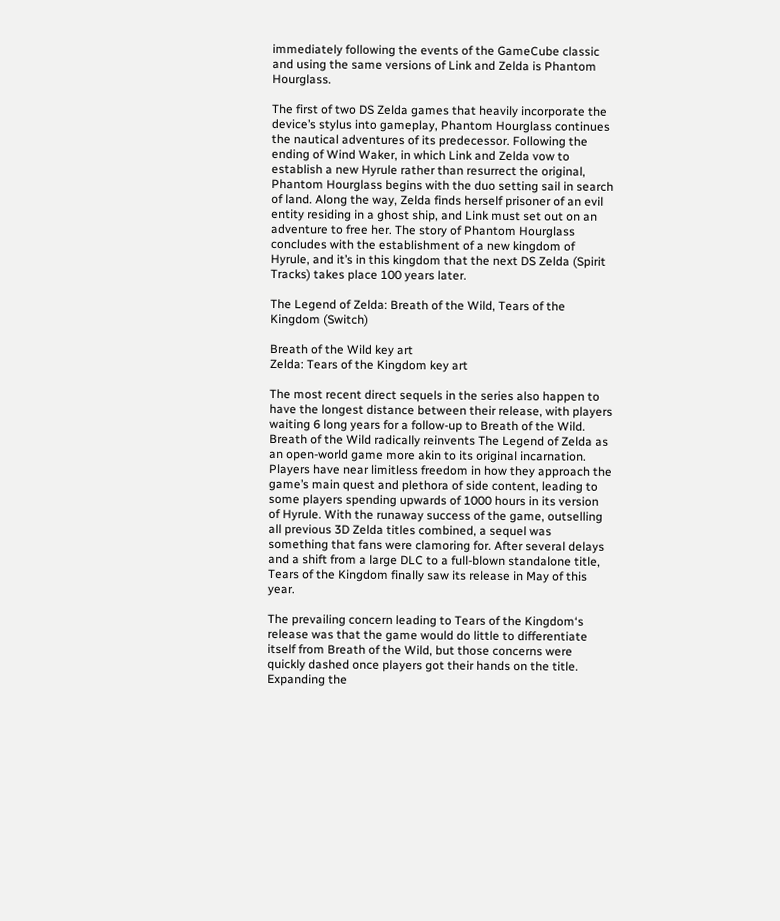immediately following the events of the GameCube classic and using the same versions of Link and Zelda is Phantom Hourglass.

The first of two DS Zelda games that heavily incorporate the device’s stylus into gameplay, Phantom Hourglass continues the nautical adventures of its predecessor. Following the ending of Wind Waker, in which Link and Zelda vow to establish a new Hyrule rather than resurrect the original, Phantom Hourglass begins with the duo setting sail in search of land. Along the way, Zelda finds herself prisoner of an evil entity residing in a ghost ship, and Link must set out on an adventure to free her. The story of Phantom Hourglass concludes with the establishment of a new kingdom of Hyrule, and it’s in this kingdom that the next DS Zelda (Spirit Tracks) takes place 100 years later.

The Legend of Zelda: Breath of the Wild, Tears of the Kingdom (Switch)

Breath of the Wild key art
Zelda: Tears of the Kingdom key art

The most recent direct sequels in the series also happen to have the longest distance between their release, with players waiting 6 long years for a follow-up to Breath of the Wild. Breath of the Wild radically reinvents The Legend of Zelda as an open-world game more akin to its original incarnation. Players have near limitless freedom in how they approach the game’s main quest and plethora of side content, leading to some players spending upwards of 1000 hours in its version of Hyrule. With the runaway success of the game, outselling all previous 3D Zelda titles combined, a sequel was something that fans were clamoring for. After several delays and a shift from a large DLC to a full-blown standalone title, Tears of the Kingdom finally saw its release in May of this year.

The prevailing concern leading to Tears of the Kingdom‘s release was that the game would do little to differentiate itself from Breath of the Wild, but those concerns were quickly dashed once players got their hands on the title. Expanding the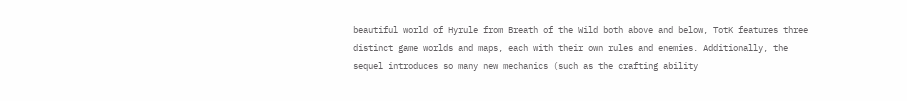beautiful world of Hyrule from Breath of the Wild both above and below, TotK features three distinct game worlds and maps, each with their own rules and enemies. Additionally, the sequel introduces so many new mechanics (such as the crafting ability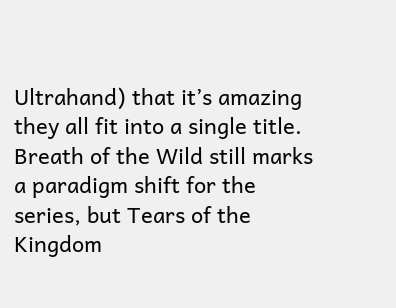Ultrahand) that it’s amazing they all fit into a single title. Breath of the Wild still marks a paradigm shift for the series, but Tears of the Kingdom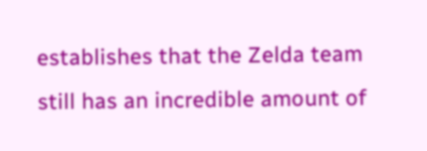establishes that the Zelda team still has an incredible amount of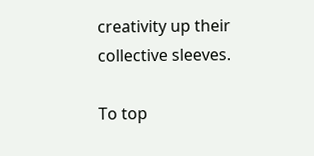creativity up their collective sleeves.

To top